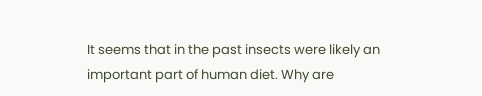It seems that in the past insects were likely an important part of human diet. Why are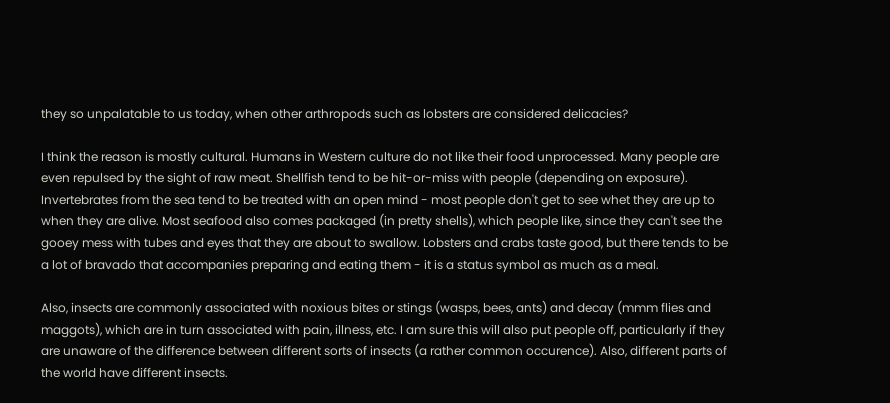they so unpalatable to us today, when other arthropods such as lobsters are considered delicacies?

I think the reason is mostly cultural. Humans in Western culture do not like their food unprocessed. Many people are even repulsed by the sight of raw meat. Shellfish tend to be hit-or-miss with people (depending on exposure). Invertebrates from the sea tend to be treated with an open mind - most people don't get to see whet they are up to when they are alive. Most seafood also comes packaged (in pretty shells), which people like, since they can't see the gooey mess with tubes and eyes that they are about to swallow. Lobsters and crabs taste good, but there tends to be a lot of bravado that accompanies preparing and eating them - it is a status symbol as much as a meal.

Also, insects are commonly associated with noxious bites or stings (wasps, bees, ants) and decay (mmm flies and maggots), which are in turn associated with pain, illness, etc. I am sure this will also put people off, particularly if they are unaware of the difference between different sorts of insects (a rather common occurence). Also, different parts of the world have different insects.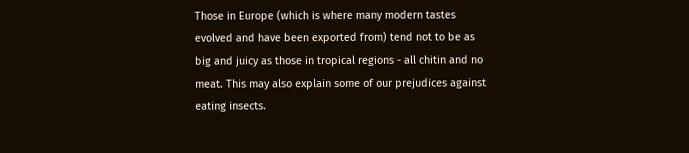Those in Europe (which is where many modern tastes evolved and have been exported from) tend not to be as big and juicy as those in tropical regions - all chitin and no meat. This may also explain some of our prejudices against eating insects.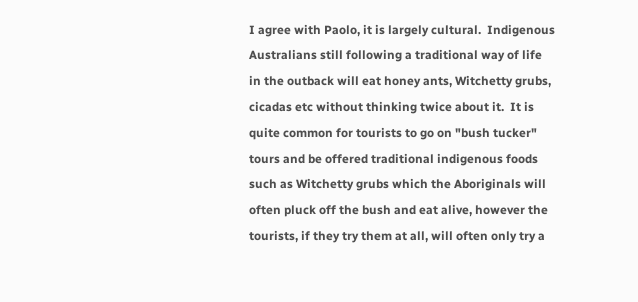I agree with Paolo, it is largely cultural.  Indigenous Australians still following a traditional way of life in the outback will eat honey ants, Witchetty grubs, cicadas etc without thinking twice about it.  It is quite common for tourists to go on "bush tucker" tours and be offered traditional indigenous foods such as Witchetty grubs which the Aboriginals will often pluck off the bush and eat alive, however the tourists, if they try them at all, will often only try a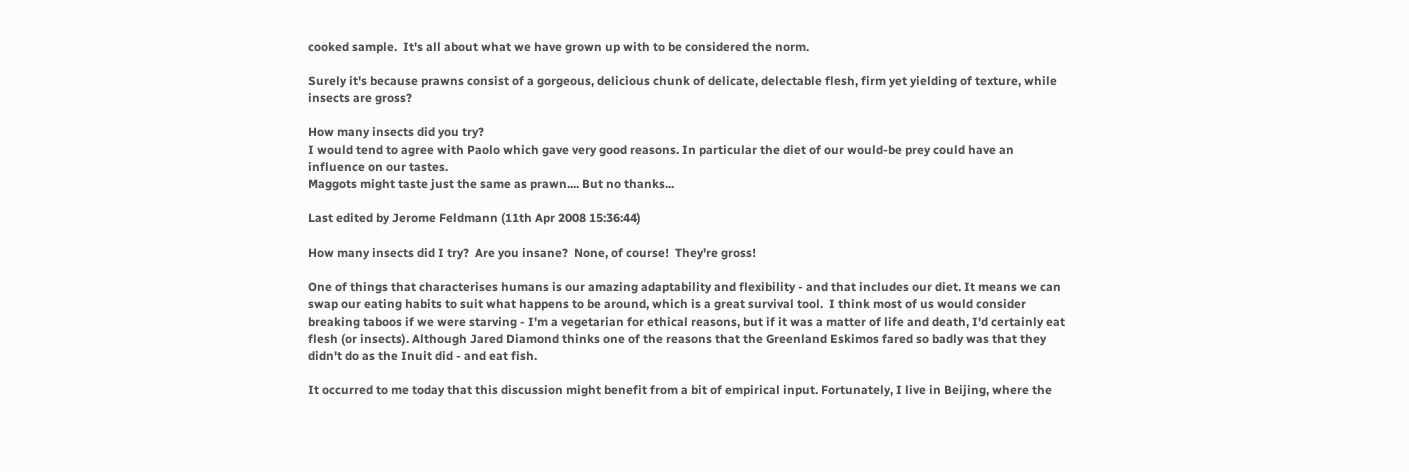cooked sample.  It's all about what we have grown up with to be considered the norm.

Surely it's because prawns consist of a gorgeous, delicious chunk of delicate, delectable flesh, firm yet yielding of texture, while insects are gross?

How many insects did you try?
I would tend to agree with Paolo which gave very good reasons. In particular the diet of our would-be prey could have an influence on our tastes.
Maggots might taste just the same as prawn.... But no thanks...

Last edited by Jerome Feldmann (11th Apr 2008 15:36:44)

How many insects did I try?  Are you insane?  None, of course!  They're gross!

One of things that characterises humans is our amazing adaptability and flexibility - and that includes our diet. It means we can swap our eating habits to suit what happens to be around, which is a great survival tool.  I think most of us would consider breaking taboos if we were starving - I'm a vegetarian for ethical reasons, but if it was a matter of life and death, I'd certainly eat flesh (or insects). Although Jared Diamond thinks one of the reasons that the Greenland Eskimos fared so badly was that they didn't do as the Inuit did - and eat fish.

It occurred to me today that this discussion might benefit from a bit of empirical input. Fortunately, I live in Beijing, where the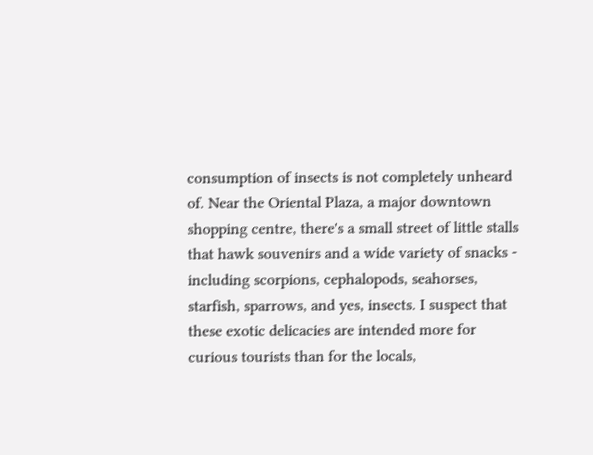consumption of insects is not completely unheard of. Near the Oriental Plaza, a major downtown shopping centre, there's a small street of little stalls that hawk souvenirs and a wide variety of snacks - including scorpions, cephalopods, seahorses, starfish, sparrows, and yes, insects. I suspect that these exotic delicacies are intended more for curious tourists than for the locals,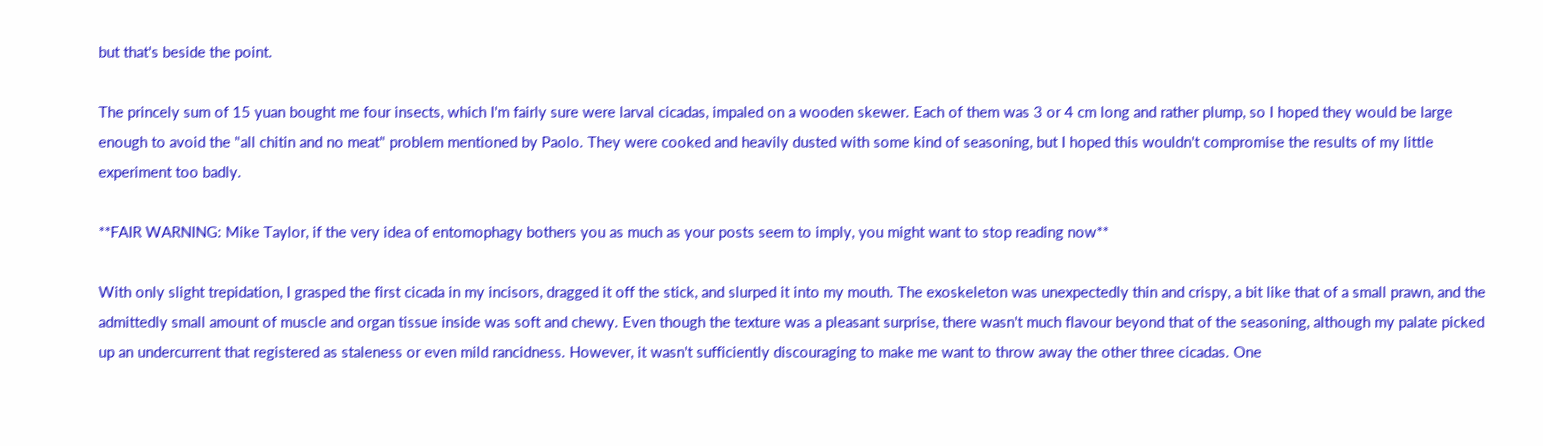but that's beside the point.

The princely sum of 15 yuan bought me four insects, which I'm fairly sure were larval cicadas, impaled on a wooden skewer. Each of them was 3 or 4 cm long and rather plump, so I hoped they would be large enough to avoid the "all chitin and no meat" problem mentioned by Paolo. They were cooked and heavily dusted with some kind of seasoning, but I hoped this wouldn't compromise the results of my little experiment too badly.

**FAIR WARNING: Mike Taylor, if the very idea of entomophagy bothers you as much as your posts seem to imply, you might want to stop reading now**

With only slight trepidation, I grasped the first cicada in my incisors, dragged it off the stick, and slurped it into my mouth. The exoskeleton was unexpectedly thin and crispy, a bit like that of a small prawn, and the admittedly small amount of muscle and organ tissue inside was soft and chewy. Even though the texture was a pleasant surprise, there wasn't much flavour beyond that of the seasoning, although my palate picked up an undercurrent that registered as staleness or even mild rancidness. However, it wasn't sufficiently discouraging to make me want to throw away the other three cicadas. One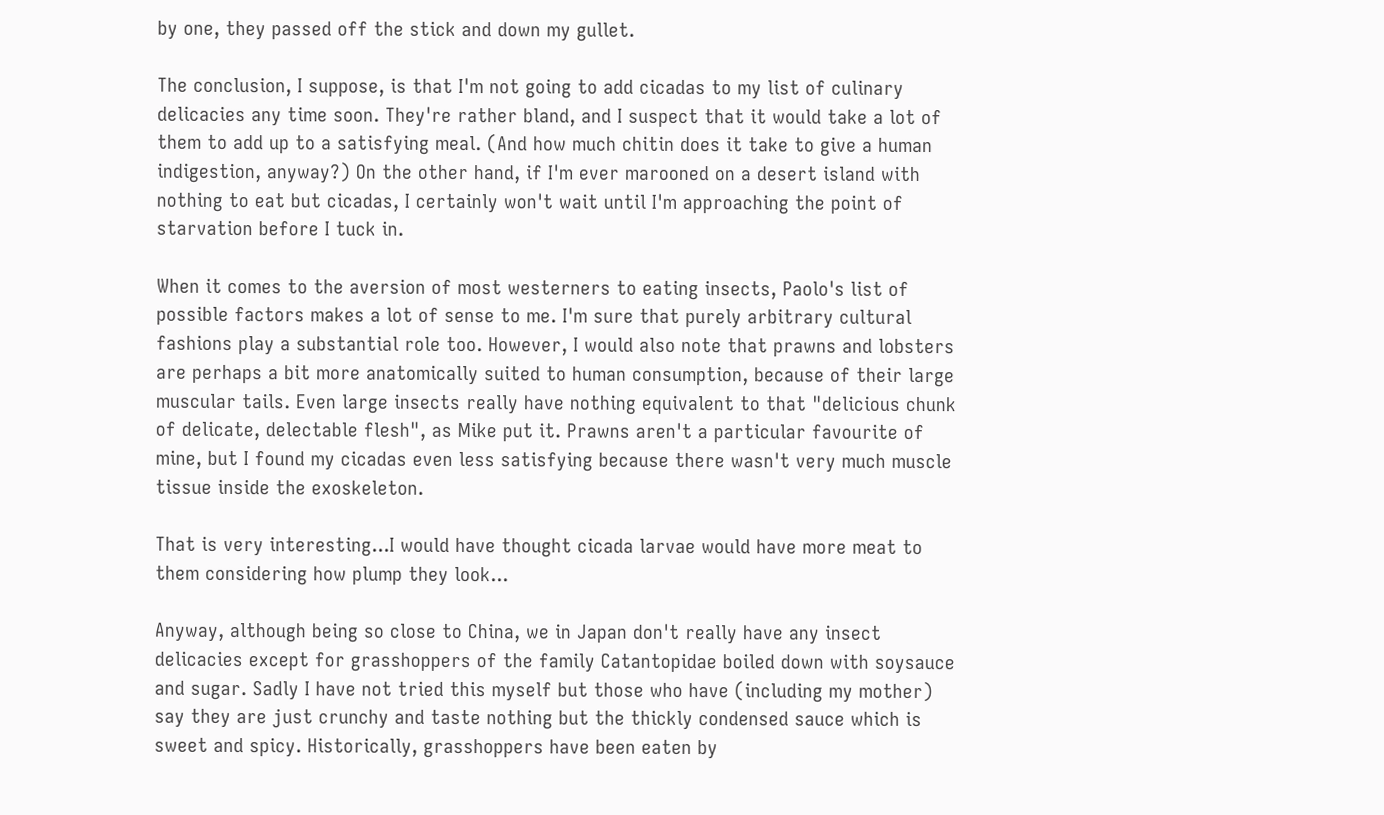by one, they passed off the stick and down my gullet.

The conclusion, I suppose, is that I'm not going to add cicadas to my list of culinary delicacies any time soon. They're rather bland, and I suspect that it would take a lot of them to add up to a satisfying meal. (And how much chitin does it take to give a human indigestion, anyway?) On the other hand, if I'm ever marooned on a desert island with nothing to eat but cicadas, I certainly won't wait until I'm approaching the point of starvation before I tuck in.

When it comes to the aversion of most westerners to eating insects, Paolo's list of possible factors makes a lot of sense to me. I'm sure that purely arbitrary cultural fashions play a substantial role too. However, I would also note that prawns and lobsters are perhaps a bit more anatomically suited to human consumption, because of their large muscular tails. Even large insects really have nothing equivalent to that "delicious chunk of delicate, delectable flesh", as Mike put it. Prawns aren't a particular favourite of mine, but I found my cicadas even less satisfying because there wasn't very much muscle tissue inside the exoskeleton.

That is very interesting...I would have thought cicada larvae would have more meat to them considering how plump they look...

Anyway, although being so close to China, we in Japan don't really have any insect delicacies except for grasshoppers of the family Catantopidae boiled down with soysauce and sugar. Sadly I have not tried this myself but those who have (including my mother) say they are just crunchy and taste nothing but the thickly condensed sauce which is sweet and spicy. Historically, grasshoppers have been eaten by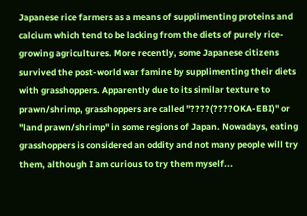Japanese rice farmers as a means of supplimenting proteins and calcium which tend to be lacking from the diets of purely rice-growing agricultures. More recently, some Japanese citizens survived the post-world war famine by supplimenting their diets with grasshoppers. Apparently due to its similar texture to prawn/shrimp, grasshoppers are called "????(????OKA-EBI)" or "land prawn/shrimp" in some regions of Japan. Nowadays, eating grasshoppers is considered an oddity and not many people will try them, although I am curious to try them myself...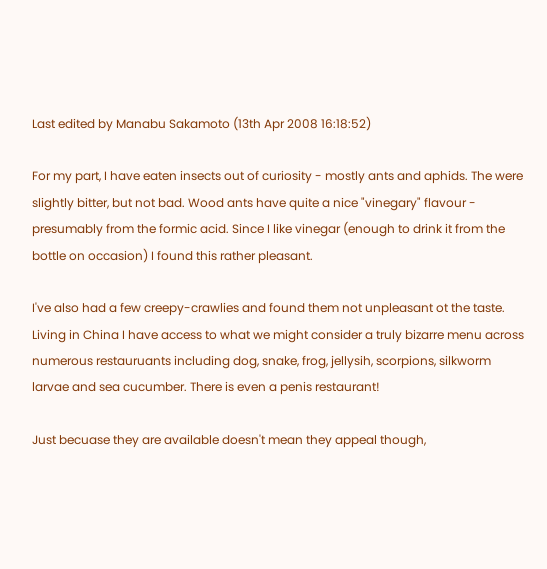Last edited by Manabu Sakamoto (13th Apr 2008 16:18:52)

For my part, I have eaten insects out of curiosity - mostly ants and aphids. The were slightly bitter, but not bad. Wood ants have quite a nice "vinegary" flavour - presumably from the formic acid. Since I like vinegar (enough to drink it from the bottle on occasion) I found this rather pleasant.

I've also had a few creepy-crawlies and found them not unpleasant ot the taste. Living in China I have access to what we might consider a truly bizarre menu across numerous restauruants including dog, snake, frog, jellysih, scorpions, silkworm larvae and sea cucumber. There is even a penis restaurant!

Just becuase they are available doesn't mean they appeal though,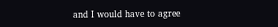and I would have to agree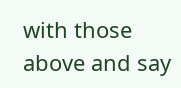with those above and say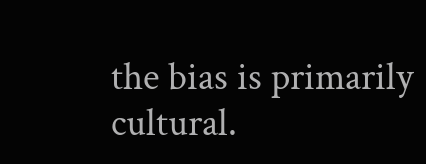the bias is primarily cultural.